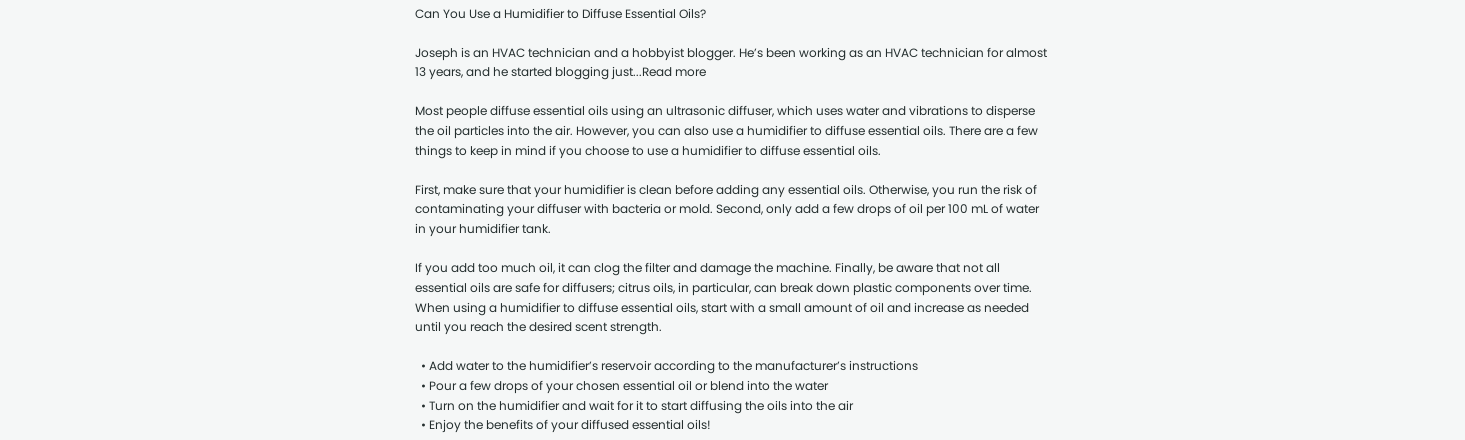Can You Use a Humidifier to Diffuse Essential Oils?

Joseph is an HVAC technician and a hobbyist blogger. He’s been working as an HVAC technician for almost 13 years, and he started blogging just...Read more

Most people diffuse essential oils using an ultrasonic diffuser, which uses water and vibrations to disperse the oil particles into the air. However, you can also use a humidifier to diffuse essential oils. There are a few things to keep in mind if you choose to use a humidifier to diffuse essential oils.

First, make sure that your humidifier is clean before adding any essential oils. Otherwise, you run the risk of contaminating your diffuser with bacteria or mold. Second, only add a few drops of oil per 100 mL of water in your humidifier tank.

If you add too much oil, it can clog the filter and damage the machine. Finally, be aware that not all essential oils are safe for diffusers; citrus oils, in particular, can break down plastic components over time. When using a humidifier to diffuse essential oils, start with a small amount of oil and increase as needed until you reach the desired scent strength.

  • Add water to the humidifier’s reservoir according to the manufacturer’s instructions
  • Pour a few drops of your chosen essential oil or blend into the water
  • Turn on the humidifier and wait for it to start diffusing the oils into the air
  • Enjoy the benefits of your diffused essential oils!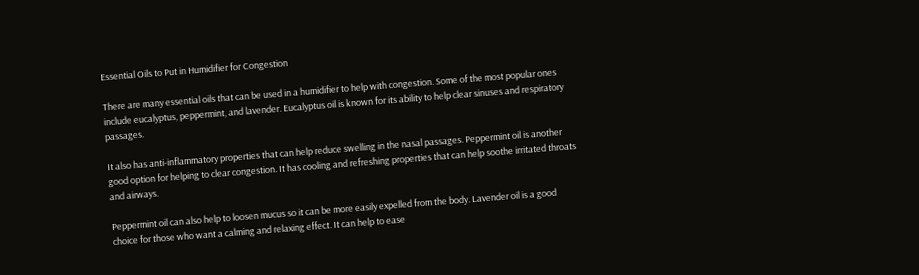Essential Oils to Put in Humidifier for Congestion

There are many essential oils that can be used in a humidifier to help with congestion. Some of the most popular ones include eucalyptus, peppermint, and lavender. Eucalyptus oil is known for its ability to help clear sinuses and respiratory passages.

It also has anti-inflammatory properties that can help reduce swelling in the nasal passages. Peppermint oil is another good option for helping to clear congestion. It has cooling and refreshing properties that can help soothe irritated throats and airways.

Peppermint oil can also help to loosen mucus so it can be more easily expelled from the body. Lavender oil is a good choice for those who want a calming and relaxing effect. It can help to ease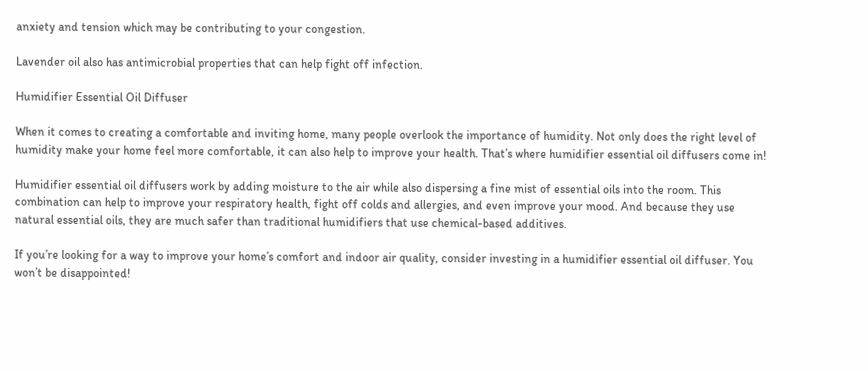anxiety and tension which may be contributing to your congestion.

Lavender oil also has antimicrobial properties that can help fight off infection.

Humidifier Essential Oil Diffuser

When it comes to creating a comfortable and inviting home, many people overlook the importance of humidity. Not only does the right level of humidity make your home feel more comfortable, it can also help to improve your health. That’s where humidifier essential oil diffusers come in!

Humidifier essential oil diffusers work by adding moisture to the air while also dispersing a fine mist of essential oils into the room. This combination can help to improve your respiratory health, fight off colds and allergies, and even improve your mood. And because they use natural essential oils, they are much safer than traditional humidifiers that use chemical-based additives.

If you’re looking for a way to improve your home’s comfort and indoor air quality, consider investing in a humidifier essential oil diffuser. You won’t be disappointed!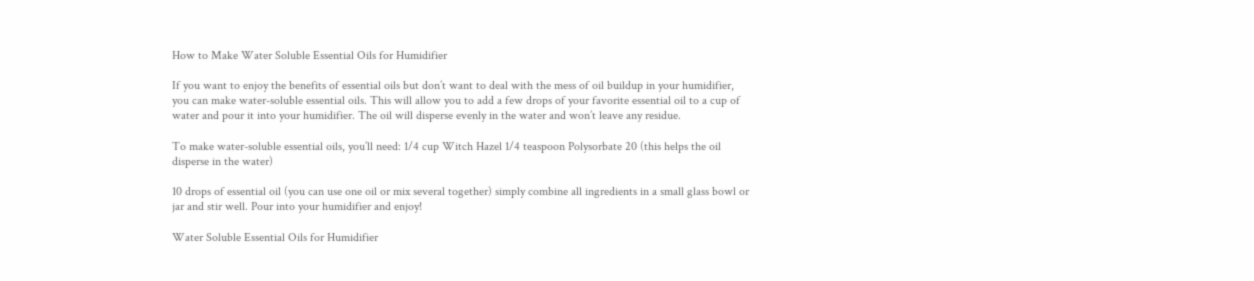How to Make Water Soluble Essential Oils for Humidifier

If you want to enjoy the benefits of essential oils but don’t want to deal with the mess of oil buildup in your humidifier, you can make water-soluble essential oils. This will allow you to add a few drops of your favorite essential oil to a cup of water and pour it into your humidifier. The oil will disperse evenly in the water and won’t leave any residue.

To make water-soluble essential oils, you’ll need: 1/4 cup Witch Hazel 1/4 teaspoon Polysorbate 20 (this helps the oil disperse in the water)

10 drops of essential oil (you can use one oil or mix several together) simply combine all ingredients in a small glass bowl or jar and stir well. Pour into your humidifier and enjoy!

Water Soluble Essential Oils for Humidifier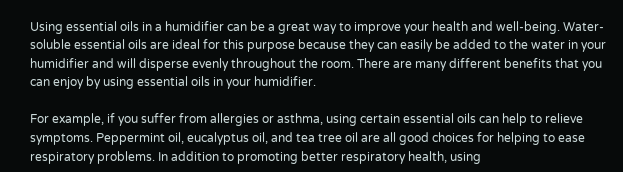Using essential oils in a humidifier can be a great way to improve your health and well-being. Water-soluble essential oils are ideal for this purpose because they can easily be added to the water in your humidifier and will disperse evenly throughout the room. There are many different benefits that you can enjoy by using essential oils in your humidifier.

For example, if you suffer from allergies or asthma, using certain essential oils can help to relieve symptoms. Peppermint oil, eucalyptus oil, and tea tree oil are all good choices for helping to ease respiratory problems. In addition to promoting better respiratory health, using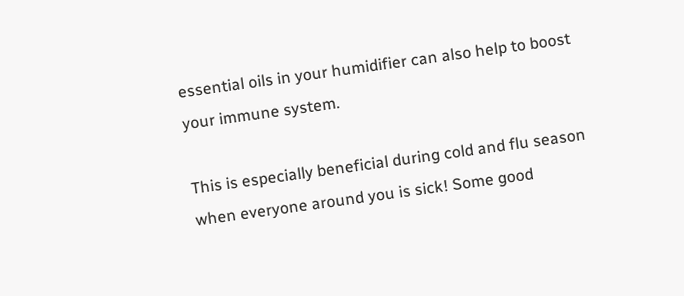essential oils in your humidifier can also help to boost your immune system.

This is especially beneficial during cold and flu season when everyone around you is sick! Some good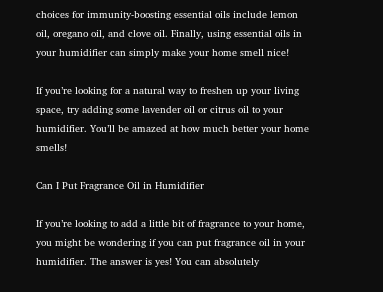choices for immunity-boosting essential oils include lemon oil, oregano oil, and clove oil. Finally, using essential oils in your humidifier can simply make your home smell nice!

If you’re looking for a natural way to freshen up your living space, try adding some lavender oil or citrus oil to your humidifier. You’ll be amazed at how much better your home smells!

Can I Put Fragrance Oil in Humidifier

If you’re looking to add a little bit of fragrance to your home, you might be wondering if you can put fragrance oil in your humidifier. The answer is yes! You can absolutely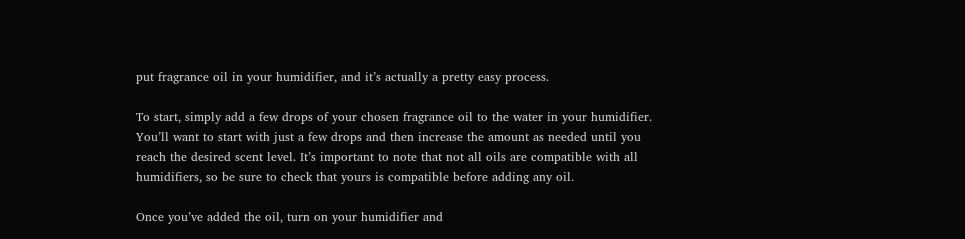put fragrance oil in your humidifier, and it’s actually a pretty easy process.

To start, simply add a few drops of your chosen fragrance oil to the water in your humidifier. You’ll want to start with just a few drops and then increase the amount as needed until you reach the desired scent level. It’s important to note that not all oils are compatible with all humidifiers, so be sure to check that yours is compatible before adding any oil.

Once you’ve added the oil, turn on your humidifier and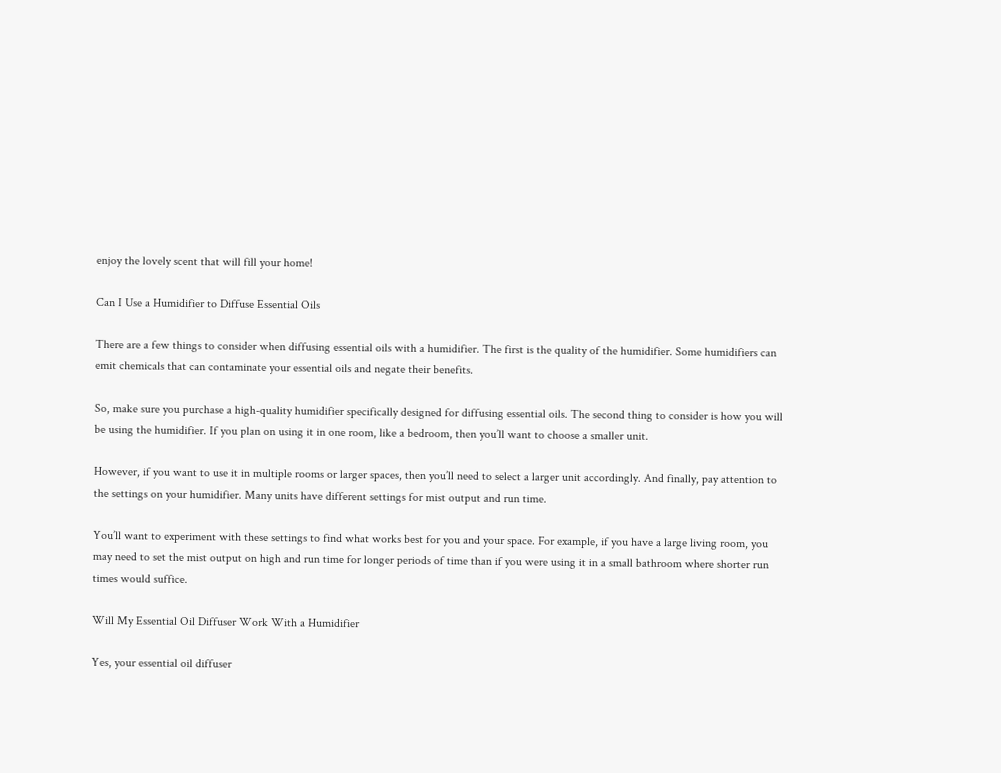enjoy the lovely scent that will fill your home!

Can I Use a Humidifier to Diffuse Essential Oils

There are a few things to consider when diffusing essential oils with a humidifier. The first is the quality of the humidifier. Some humidifiers can emit chemicals that can contaminate your essential oils and negate their benefits.

So, make sure you purchase a high-quality humidifier specifically designed for diffusing essential oils. The second thing to consider is how you will be using the humidifier. If you plan on using it in one room, like a bedroom, then you’ll want to choose a smaller unit.

However, if you want to use it in multiple rooms or larger spaces, then you’ll need to select a larger unit accordingly. And finally, pay attention to the settings on your humidifier. Many units have different settings for mist output and run time.

You’ll want to experiment with these settings to find what works best for you and your space. For example, if you have a large living room, you may need to set the mist output on high and run time for longer periods of time than if you were using it in a small bathroom where shorter run times would suffice.

Will My Essential Oil Diffuser Work With a Humidifier

Yes, your essential oil diffuser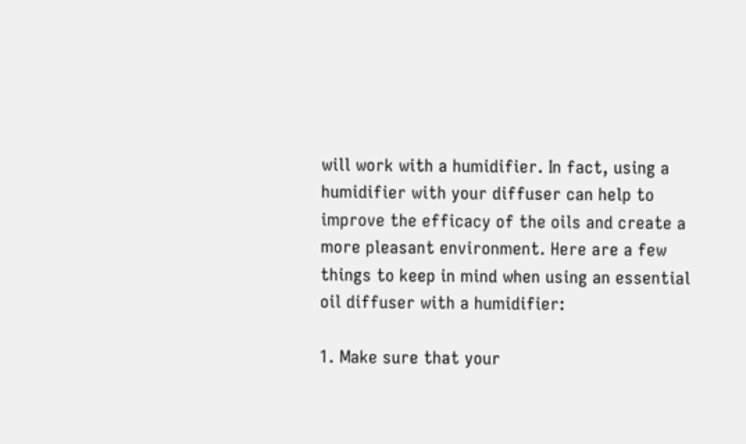will work with a humidifier. In fact, using a humidifier with your diffuser can help to improve the efficacy of the oils and create a more pleasant environment. Here are a few things to keep in mind when using an essential oil diffuser with a humidifier:

1. Make sure that your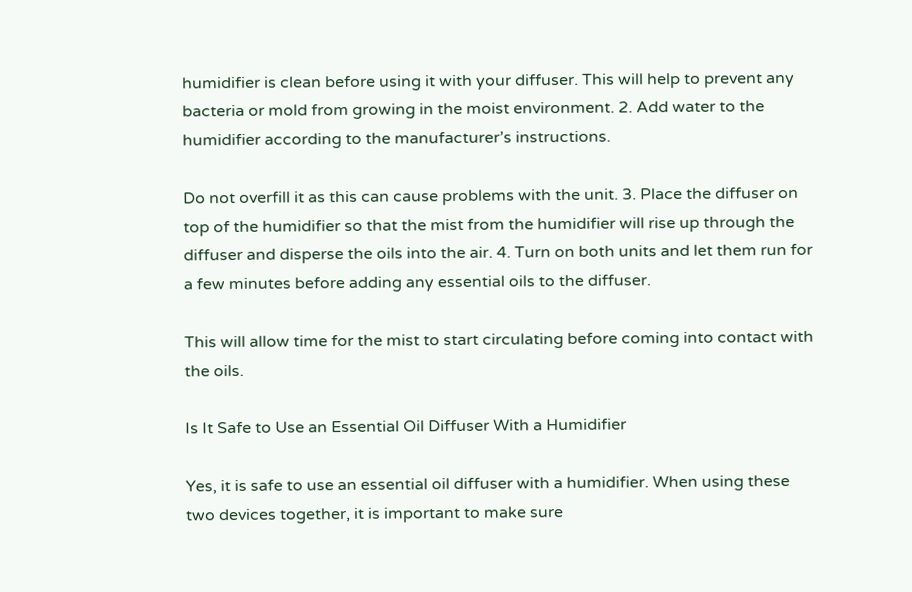humidifier is clean before using it with your diffuser. This will help to prevent any bacteria or mold from growing in the moist environment. 2. Add water to the humidifier according to the manufacturer’s instructions.

Do not overfill it as this can cause problems with the unit. 3. Place the diffuser on top of the humidifier so that the mist from the humidifier will rise up through the diffuser and disperse the oils into the air. 4. Turn on both units and let them run for a few minutes before adding any essential oils to the diffuser.

This will allow time for the mist to start circulating before coming into contact with the oils.

Is It Safe to Use an Essential Oil Diffuser With a Humidifier

Yes, it is safe to use an essential oil diffuser with a humidifier. When using these two devices together, it is important to make sure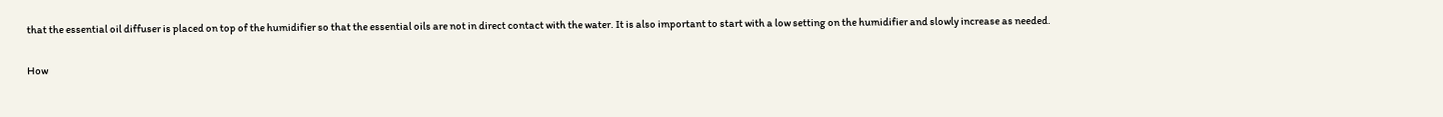that the essential oil diffuser is placed on top of the humidifier so that the essential oils are not in direct contact with the water. It is also important to start with a low setting on the humidifier and slowly increase as needed.

How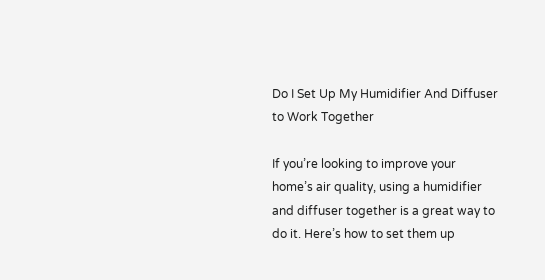Do I Set Up My Humidifier And Diffuser to Work Together

If you’re looking to improve your home’s air quality, using a humidifier and diffuser together is a great way to do it. Here’s how to set them up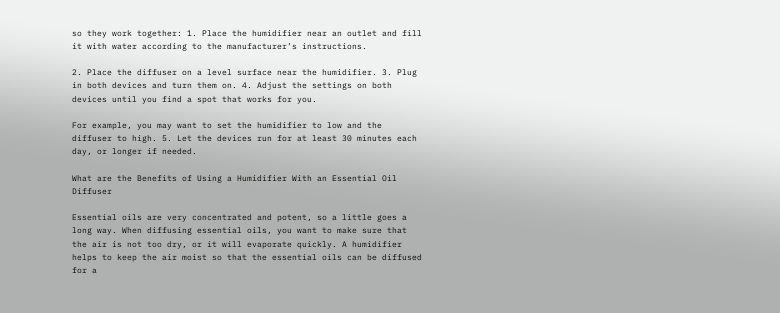so they work together: 1. Place the humidifier near an outlet and fill it with water according to the manufacturer’s instructions.

2. Place the diffuser on a level surface near the humidifier. 3. Plug in both devices and turn them on. 4. Adjust the settings on both devices until you find a spot that works for you.

For example, you may want to set the humidifier to low and the diffuser to high. 5. Let the devices run for at least 30 minutes each day, or longer if needed.

What are the Benefits of Using a Humidifier With an Essential Oil Diffuser

Essential oils are very concentrated and potent, so a little goes a long way. When diffusing essential oils, you want to make sure that the air is not too dry, or it will evaporate quickly. A humidifier helps to keep the air moist so that the essential oils can be diffused for a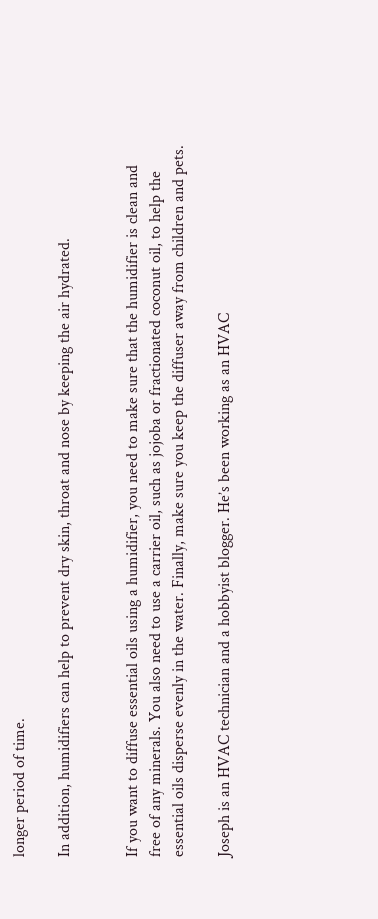longer period of time.

In addition, humidifiers can help to prevent dry skin, throat and nose by keeping the air hydrated.


If you want to diffuse essential oils using a humidifier, you need to make sure that the humidifier is clean and free of any minerals. You also need to use a carrier oil, such as jojoba or fractionated coconut oil, to help the essential oils disperse evenly in the water. Finally, make sure you keep the diffuser away from children and pets.

Joseph is an HVAC technician and a hobbyist blogger. He’s been working as an HVAC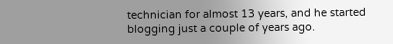technician for almost 13 years, and he started blogging just a couple of years ago.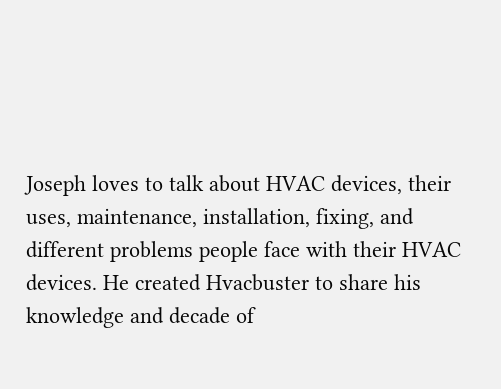Joseph loves to talk about HVAC devices, their uses, maintenance, installation, fixing, and different problems people face with their HVAC devices. He created Hvacbuster to share his knowledge and decade of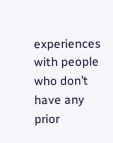experiences with people who don’t have any prior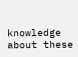knowledge about these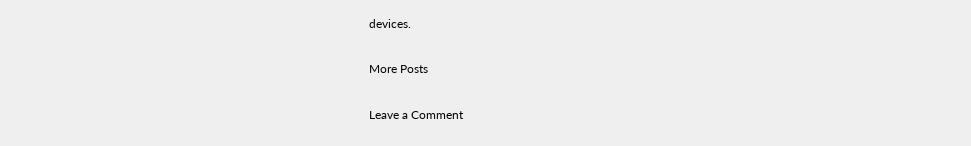devices.

More Posts

Leave a Comment